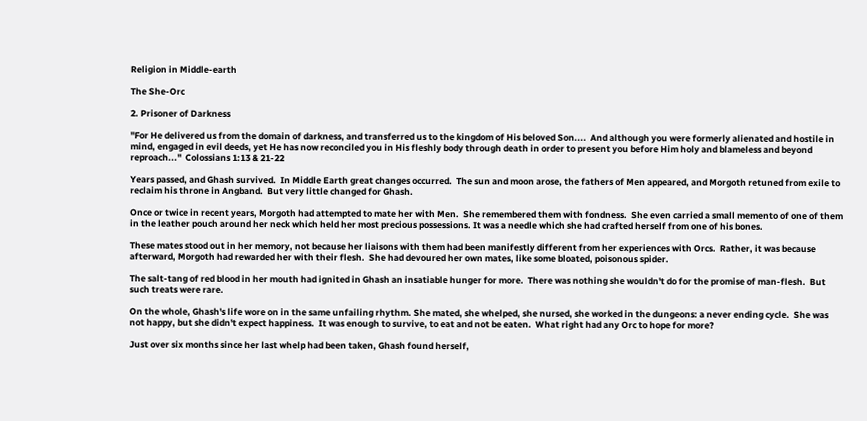Religion in Middle-earth

The She-Orc

2. Prisoner of Darkness

"For He delivered us from the domain of darkness, and transferred us to the kingdom of His beloved Son....  And although you were formerly alienated and hostile in mind, engaged in evil deeds, yet He has now reconciled you in His fleshly body through death in order to present you before Him holy and blameless and beyond reproach..."  Colossians 1:13 & 21-22

Years passed, and Ghash survived.  In Middle Earth great changes occurred.  The sun and moon arose, the fathers of Men appeared, and Morgoth retuned from exile to reclaim his throne in Angband.  But very little changed for Ghash.

Once or twice in recent years, Morgoth had attempted to mate her with Men.  She remembered them with fondness.  She even carried a small memento of one of them in the leather pouch around her neck which held her most precious possessions. It was a needle which she had crafted herself from one of his bones.

These mates stood out in her memory, not because her liaisons with them had been manifestly different from her experiences with Orcs.  Rather, it was because afterward, Morgoth had rewarded her with their flesh.  She had devoured her own mates, like some bloated, poisonous spider.

The salt-tang of red blood in her mouth had ignited in Ghash an insatiable hunger for more.  There was nothing she wouldn't do for the promise of man-flesh.  But such treats were rare.

On the whole, Ghash's life wore on in the same unfailing rhythm. She mated, she whelped, she nursed, she worked in the dungeons: a never ending cycle.  She was not happy, but she didn't expect happiness.  It was enough to survive, to eat and not be eaten.  What right had any Orc to hope for more?

Just over six months since her last whelp had been taken, Ghash found herself,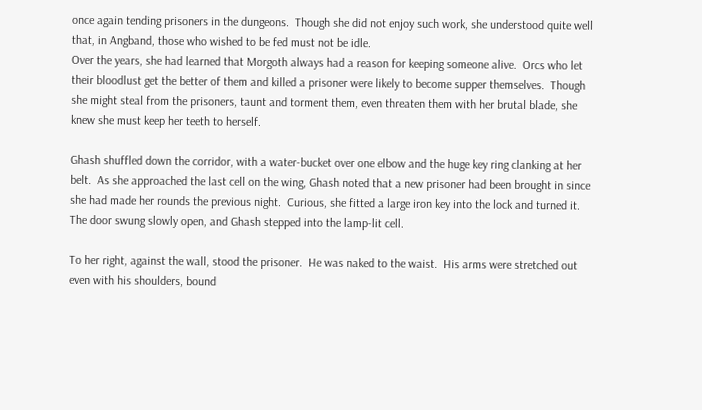once again tending prisoners in the dungeons.  Though she did not enjoy such work, she understood quite well that, in Angband, those who wished to be fed must not be idle.
Over the years, she had learned that Morgoth always had a reason for keeping someone alive.  Orcs who let their bloodlust get the better of them and killed a prisoner were likely to become supper themselves.  Though she might steal from the prisoners, taunt and torment them, even threaten them with her brutal blade, she knew she must keep her teeth to herself.

Ghash shuffled down the corridor, with a water-bucket over one elbow and the huge key ring clanking at her belt.  As she approached the last cell on the wing, Ghash noted that a new prisoner had been brought in since she had made her rounds the previous night.  Curious, she fitted a large iron key into the lock and turned it.   The door swung slowly open, and Ghash stepped into the lamp-lit cell.

To her right, against the wall, stood the prisoner.  He was naked to the waist.  His arms were stretched out even with his shoulders, bound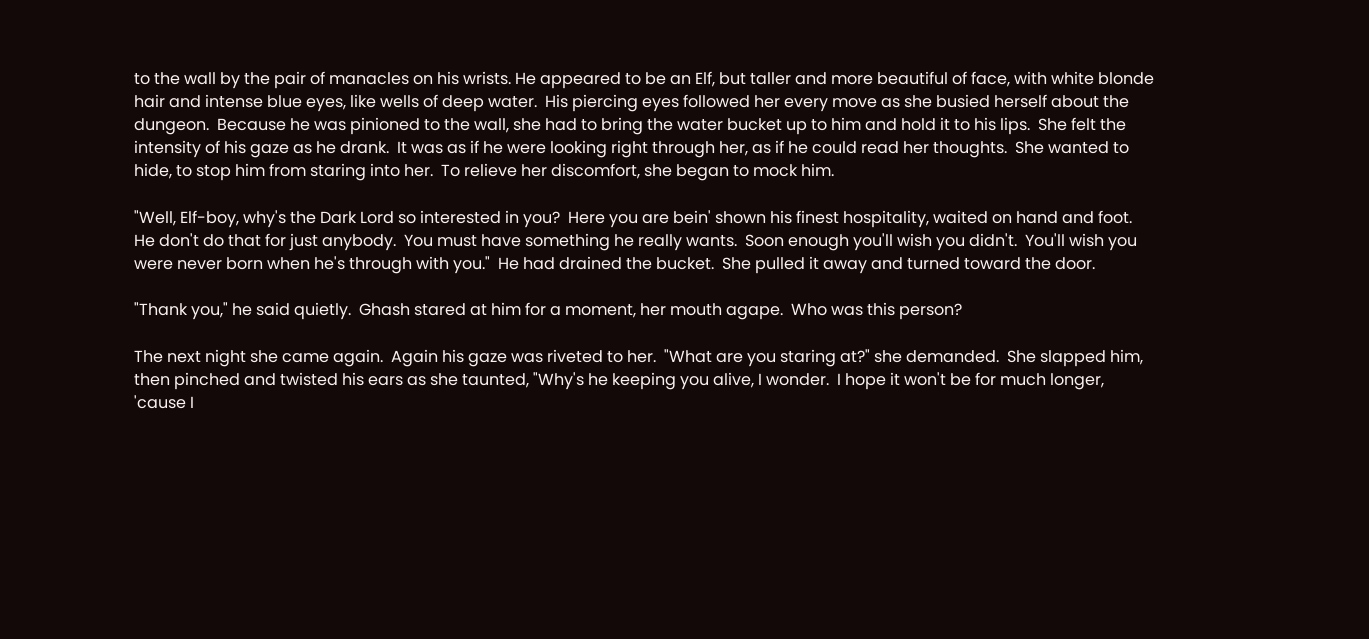to the wall by the pair of manacles on his wrists. He appeared to be an Elf, but taller and more beautiful of face, with white blonde hair and intense blue eyes, like wells of deep water.  His piercing eyes followed her every move as she busied herself about the dungeon.  Because he was pinioned to the wall, she had to bring the water bucket up to him and hold it to his lips.  She felt the intensity of his gaze as he drank.  It was as if he were looking right through her, as if he could read her thoughts.  She wanted to hide, to stop him from staring into her.  To relieve her discomfort, she began to mock him.

"Well, Elf-boy, why's the Dark Lord so interested in you?  Here you are bein' shown his finest hospitality, waited on hand and foot.  He don't do that for just anybody.  You must have something he really wants.  Soon enough you'll wish you didn't.  You'll wish you were never born when he's through with you."  He had drained the bucket.  She pulled it away and turned toward the door.

"Thank you," he said quietly.  Ghash stared at him for a moment, her mouth agape.  Who was this person?

The next night she came again.  Again his gaze was riveted to her.  "What are you staring at?" she demanded.  She slapped him, then pinched and twisted his ears as she taunted, "Why's he keeping you alive, I wonder.  I hope it won't be for much longer, 'cause I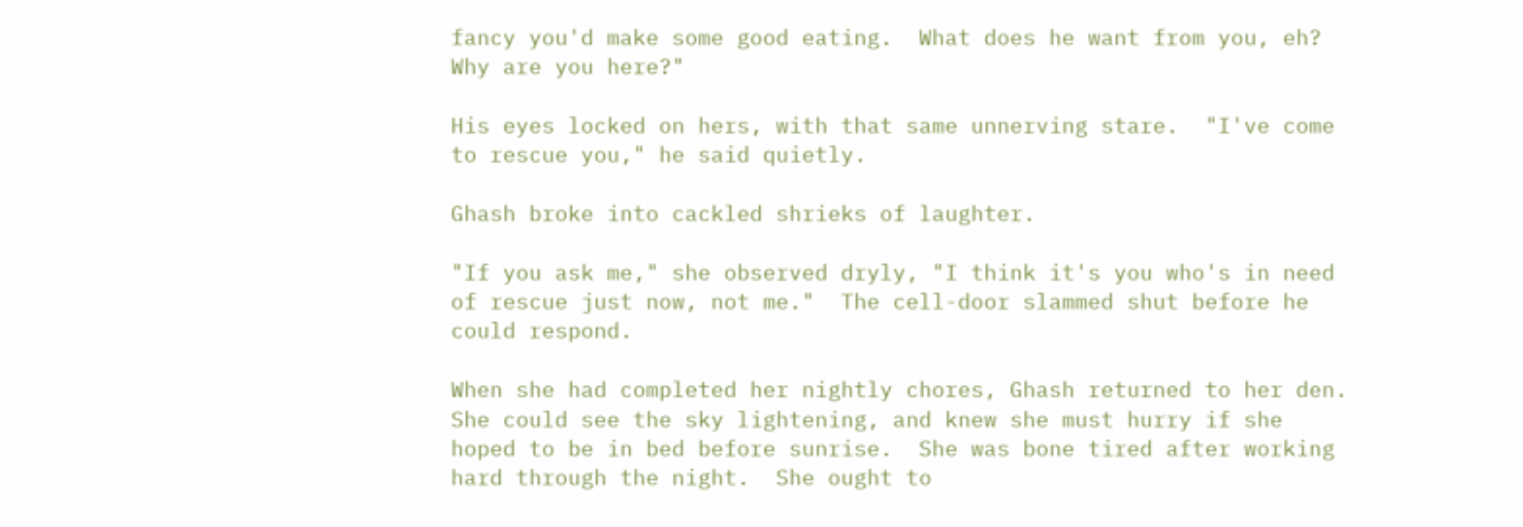fancy you'd make some good eating.  What does he want from you, eh? Why are you here?"

His eyes locked on hers, with that same unnerving stare.  "I've come to rescue you," he said quietly.

Ghash broke into cackled shrieks of laughter.

"If you ask me," she observed dryly, "I think it's you who's in need of rescue just now, not me."  The cell-door slammed shut before he could respond.

When she had completed her nightly chores, Ghash returned to her den.  She could see the sky lightening, and knew she must hurry if she hoped to be in bed before sunrise.  She was bone tired after working hard through the night.  She ought to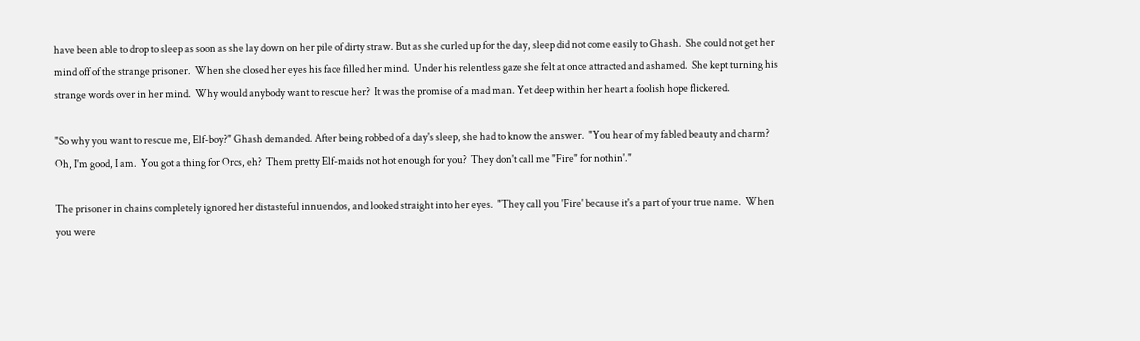have been able to drop to sleep as soon as she lay down on her pile of dirty straw. But as she curled up for the day, sleep did not come easily to Ghash.  She could not get her mind off of the strange prisoner.  When she closed her eyes his face filled her mind.  Under his relentless gaze she felt at once attracted and ashamed.  She kept turning his strange words over in her mind.  Why would anybody want to rescue her?  It was the promise of a mad man. Yet deep within her heart a foolish hope flickered.

"So why you want to rescue me, Elf-boy?" Ghash demanded. After being robbed of a day's sleep, she had to know the answer.  "You hear of my fabled beauty and charm?  Oh, I'm good, I am.  You got a thing for Orcs, eh?  Them pretty Elf-maids not hot enough for you?  They don't call me "Fire" for nothin'."

The prisoner in chains completely ignored her distasteful innuendos, and looked straight into her eyes.  "They call you 'Fire' because it's a part of your true name.  When you were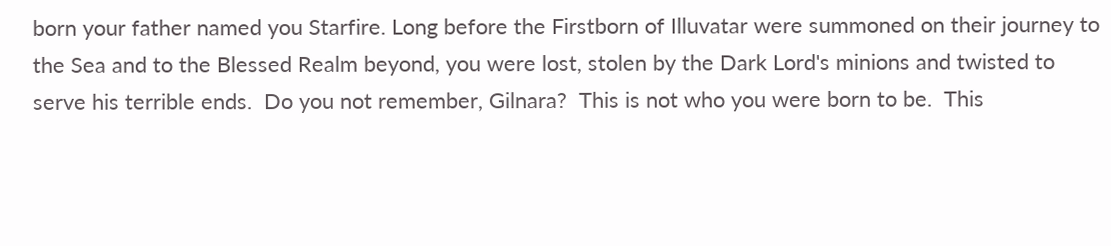born your father named you Starfire. Long before the Firstborn of Illuvatar were summoned on their journey to the Sea and to the Blessed Realm beyond, you were lost, stolen by the Dark Lord's minions and twisted to serve his terrible ends.  Do you not remember, Gilnara?  This is not who you were born to be.  This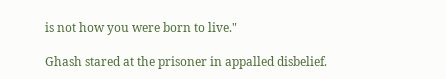is not how you were born to live."

Ghash stared at the prisoner in appalled disbelief.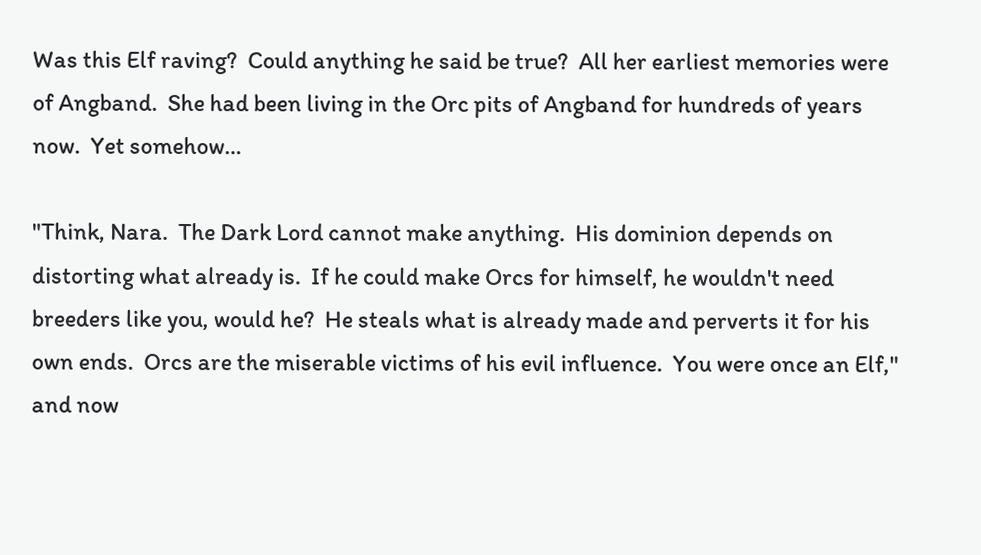Was this Elf raving?  Could anything he said be true?  All her earliest memories were of Angband.  She had been living in the Orc pits of Angband for hundreds of years now.  Yet somehow…

"Think, Nara.  The Dark Lord cannot make anything.  His dominion depends on distorting what already is.  If he could make Orcs for himself, he wouldn't need breeders like you, would he?  He steals what is already made and perverts it for his own ends.  Orcs are the miserable victims of his evil influence.  You were once an Elf," and now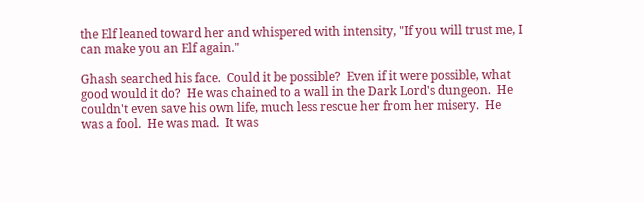the Elf leaned toward her and whispered with intensity, "If you will trust me, I can make you an Elf again."

Ghash searched his face.  Could it be possible?  Even if it were possible, what good would it do?  He was chained to a wall in the Dark Lord's dungeon.  He couldn't even save his own life, much less rescue her from her misery.  He was a fool.  He was mad.  It was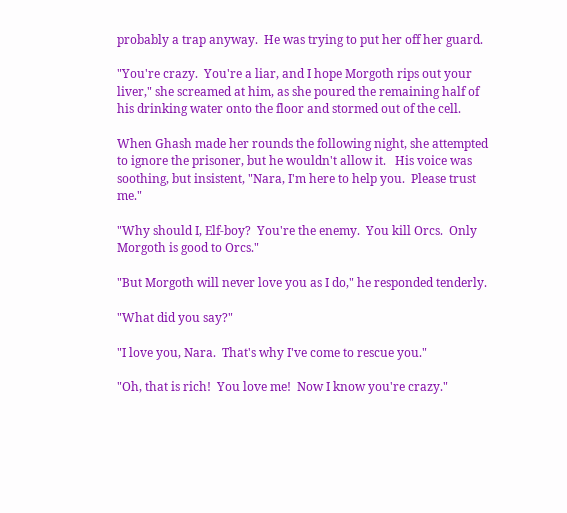probably a trap anyway.  He was trying to put her off her guard.

"You're crazy.  You're a liar, and I hope Morgoth rips out your liver," she screamed at him, as she poured the remaining half of his drinking water onto the floor and stormed out of the cell.

When Ghash made her rounds the following night, she attempted to ignore the prisoner, but he wouldn't allow it.   His voice was soothing, but insistent, "Nara, I'm here to help you.  Please trust me."

"Why should I, Elf-boy?  You're the enemy.  You kill Orcs.  Only Morgoth is good to Orcs."

"But Morgoth will never love you as I do," he responded tenderly.

"What did you say?"

"I love you, Nara.  That's why I've come to rescue you."

"Oh, that is rich!  You love me!  Now I know you're crazy."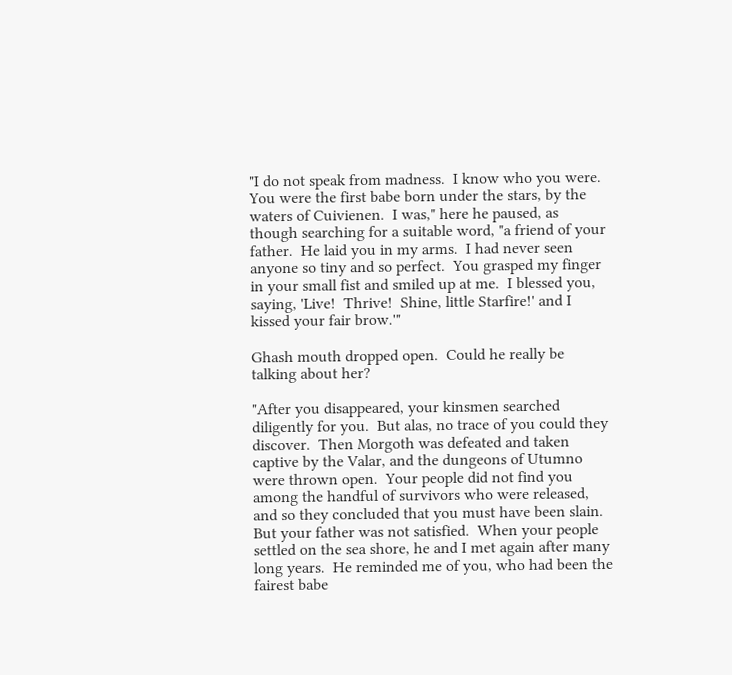"I do not speak from madness.  I know who you were.  You were the first babe born under the stars, by the waters of Cuivienen.  I was," here he paused, as though searching for a suitable word, "a friend of your father.  He laid you in my arms.  I had never seen anyone so tiny and so perfect.  You grasped my finger in your small fist and smiled up at me.  I blessed you, saying, 'Live!  Thrive!  Shine, little Starfire!' and I kissed your fair brow.'"

Ghash mouth dropped open.  Could he really be talking about her?

"After you disappeared, your kinsmen searched diligently for you.  But alas, no trace of you could they discover.  Then Morgoth was defeated and taken captive by the Valar, and the dungeons of Utumno were thrown open.  Your people did not find you among the handful of survivors who were released, and so they concluded that you must have been slain.  But your father was not satisfied.  When your people settled on the sea shore, he and I met again after many long years.  He reminded me of you, who had been the fairest babe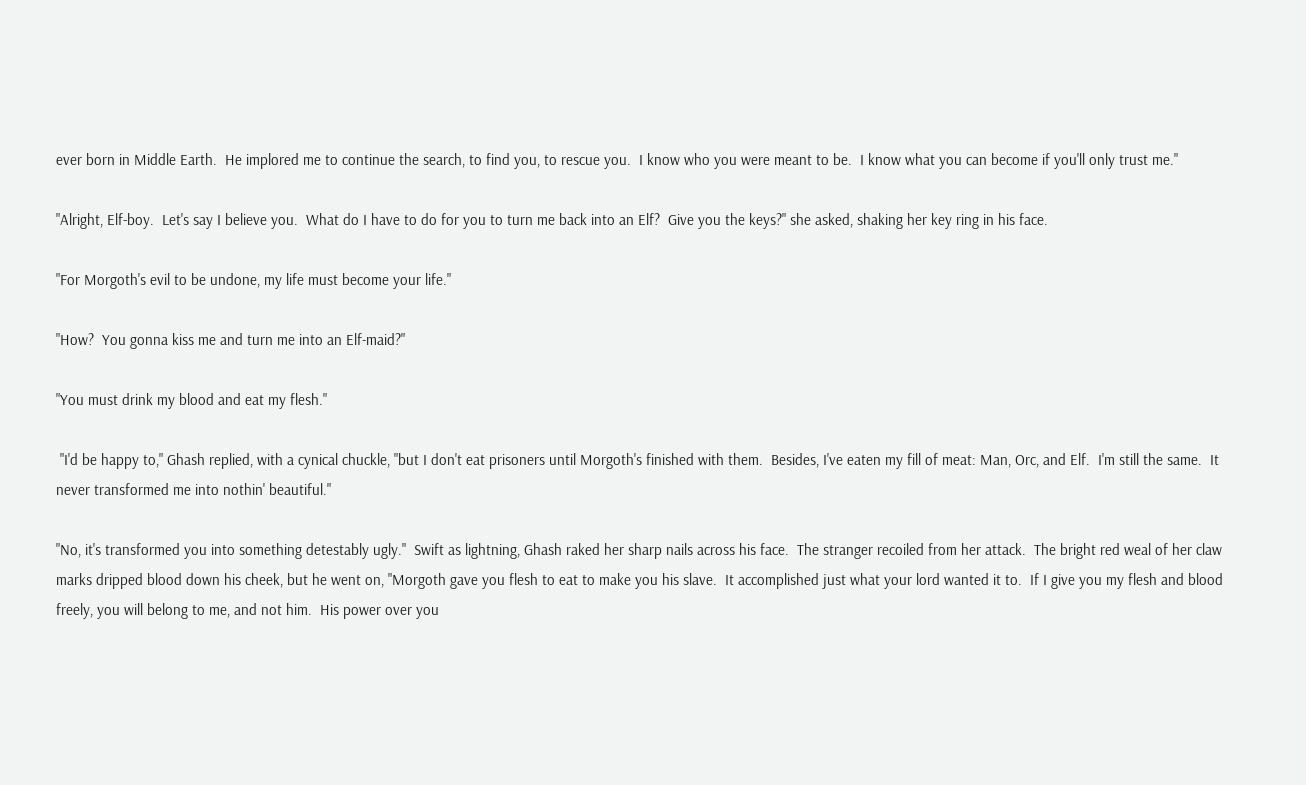ever born in Middle Earth.  He implored me to continue the search, to find you, to rescue you.  I know who you were meant to be.  I know what you can become if you'll only trust me."

"Alright, Elf-boy.  Let's say I believe you.  What do I have to do for you to turn me back into an Elf?  Give you the keys?" she asked, shaking her key ring in his face.

"For Morgoth's evil to be undone, my life must become your life."

"How?  You gonna kiss me and turn me into an Elf-maid?"

"You must drink my blood and eat my flesh."

 "I'd be happy to," Ghash replied, with a cynical chuckle, "but I don't eat prisoners until Morgoth's finished with them.  Besides, I've eaten my fill of meat: Man, Orc, and Elf.  I'm still the same.  It never transformed me into nothin' beautiful."

"No, it's transformed you into something detestably ugly."  Swift as lightning, Ghash raked her sharp nails across his face.  The stranger recoiled from her attack.  The bright red weal of her claw marks dripped blood down his cheek, but he went on, "Morgoth gave you flesh to eat to make you his slave.  It accomplished just what your lord wanted it to.  If I give you my flesh and blood freely, you will belong to me, and not him.  His power over you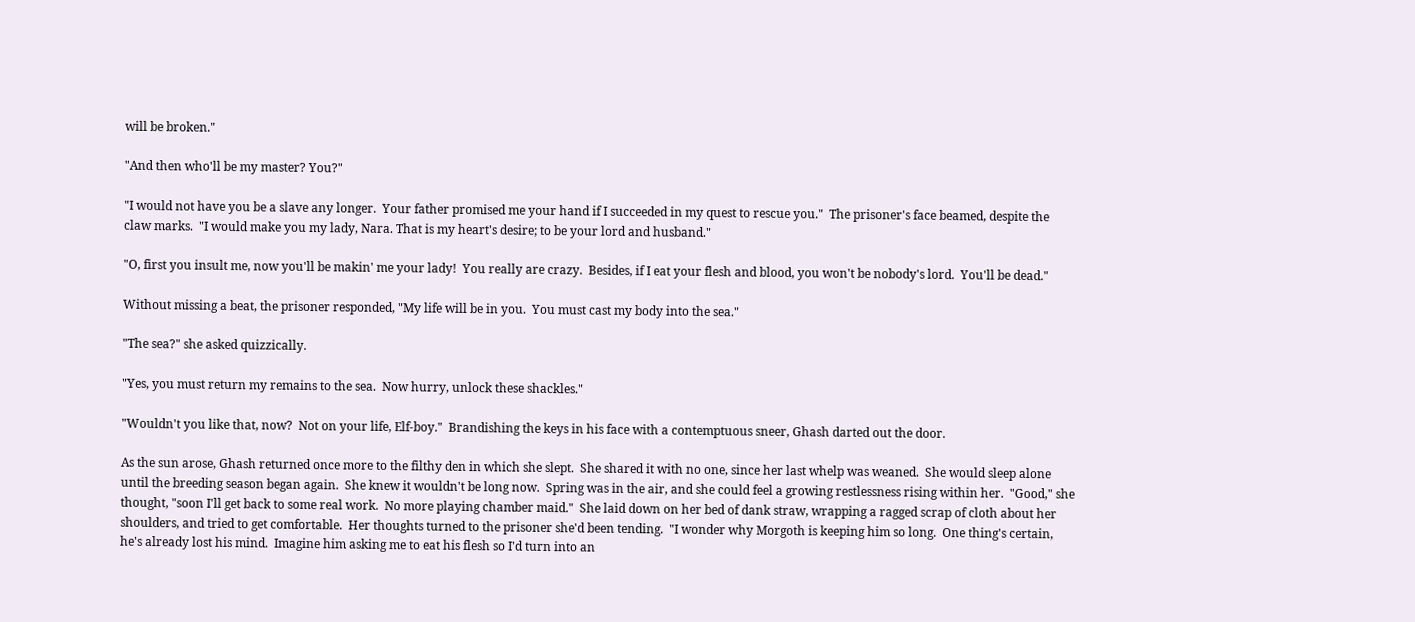will be broken."

"And then who'll be my master? You?"

"I would not have you be a slave any longer.  Your father promised me your hand if I succeeded in my quest to rescue you."  The prisoner's face beamed, despite the claw marks.  "I would make you my lady, Nara. That is my heart's desire; to be your lord and husband."

"O, first you insult me, now you'll be makin' me your lady!  You really are crazy.  Besides, if I eat your flesh and blood, you won't be nobody's lord.  You'll be dead."

Without missing a beat, the prisoner responded, "My life will be in you.  You must cast my body into the sea."

"The sea?" she asked quizzically.

"Yes, you must return my remains to the sea.  Now hurry, unlock these shackles."

"Wouldn't you like that, now?  Not on your life, Elf-boy."  Brandishing the keys in his face with a contemptuous sneer, Ghash darted out the door.

As the sun arose, Ghash returned once more to the filthy den in which she slept.  She shared it with no one, since her last whelp was weaned.  She would sleep alone until the breeding season began again.  She knew it wouldn't be long now.  Spring was in the air, and she could feel a growing restlessness rising within her.  "Good," she thought, "soon I'll get back to some real work.  No more playing chamber maid."  She laid down on her bed of dank straw, wrapping a ragged scrap of cloth about her shoulders, and tried to get comfortable.  Her thoughts turned to the prisoner she'd been tending.  "I wonder why Morgoth is keeping him so long.  One thing's certain, he's already lost his mind.  Imagine him asking me to eat his flesh so I'd turn into an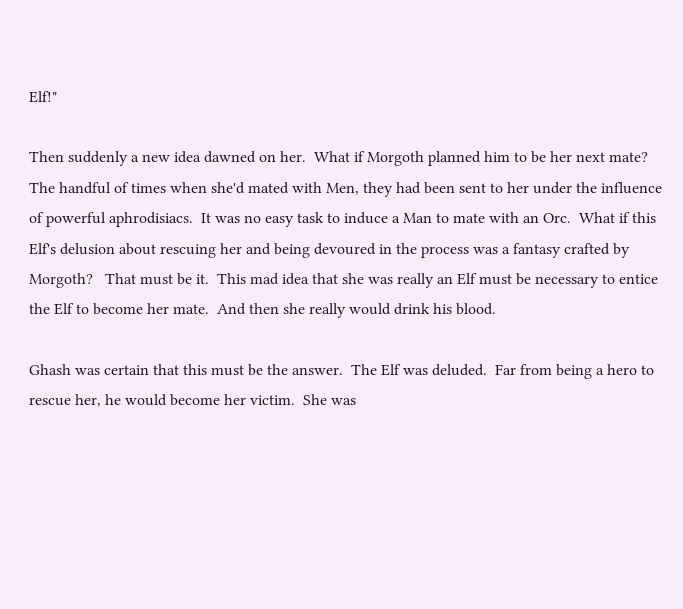Elf!"

Then suddenly a new idea dawned on her.  What if Morgoth planned him to be her next mate?  The handful of times when she'd mated with Men, they had been sent to her under the influence of powerful aphrodisiacs.  It was no easy task to induce a Man to mate with an Orc.  What if this Elf's delusion about rescuing her and being devoured in the process was a fantasy crafted by Morgoth?   That must be it.  This mad idea that she was really an Elf must be necessary to entice the Elf to become her mate.  And then she really would drink his blood.

Ghash was certain that this must be the answer.  The Elf was deluded.  Far from being a hero to rescue her, he would become her victim.  She was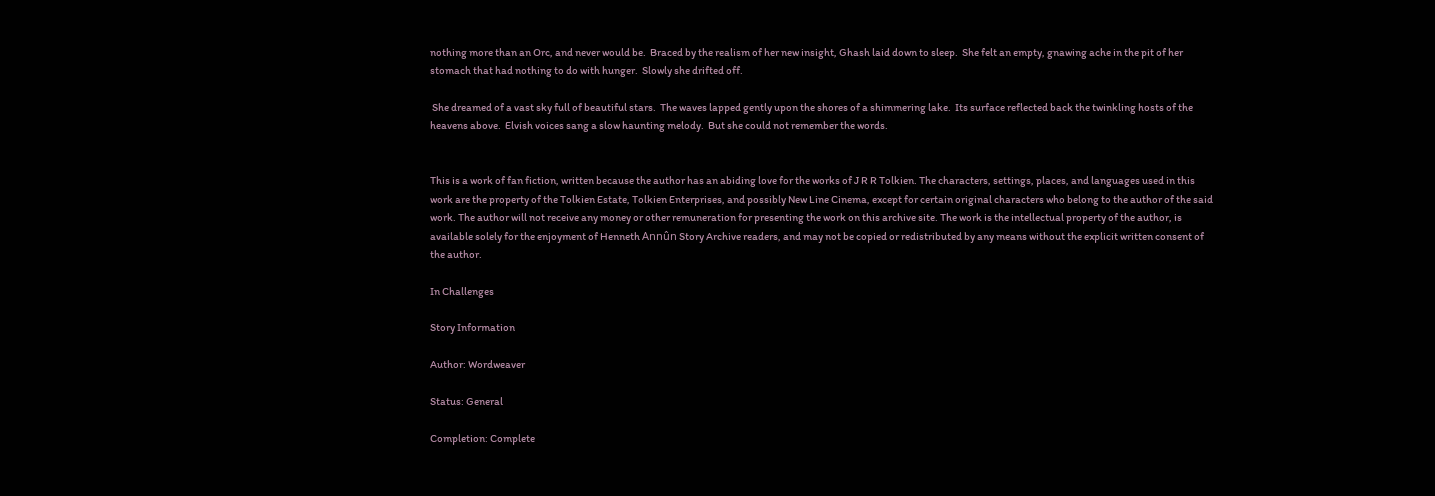nothing more than an Orc, and never would be.  Braced by the realism of her new insight, Ghash laid down to sleep.  She felt an empty, gnawing ache in the pit of her stomach that had nothing to do with hunger.  Slowly she drifted off.

 She dreamed of a vast sky full of beautiful stars.  The waves lapped gently upon the shores of a shimmering lake.  Its surface reflected back the twinkling hosts of the heavens above.  Elvish voices sang a slow haunting melody.  But she could not remember the words.


This is a work of fan fiction, written because the author has an abiding love for the works of J R R Tolkien. The characters, settings, places, and languages used in this work are the property of the Tolkien Estate, Tolkien Enterprises, and possibly New Line Cinema, except for certain original characters who belong to the author of the said work. The author will not receive any money or other remuneration for presenting the work on this archive site. The work is the intellectual property of the author, is available solely for the enjoyment of Henneth Annûn Story Archive readers, and may not be copied or redistributed by any means without the explicit written consent of the author.

In Challenges

Story Information

Author: Wordweaver

Status: General

Completion: Complete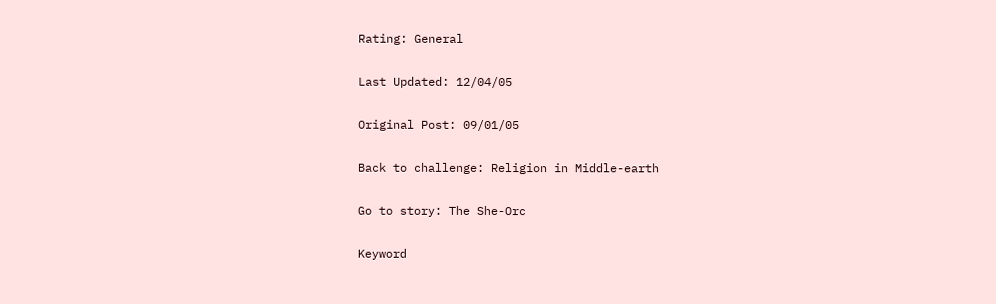Rating: General

Last Updated: 12/04/05

Original Post: 09/01/05

Back to challenge: Religion in Middle-earth

Go to story: The She-Orc

Keyword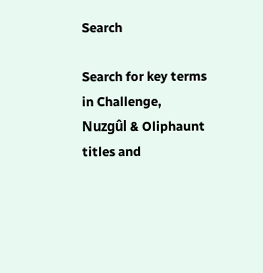Search

Search for key terms in Challenge, Nuzgûl & Oliphaunt titles and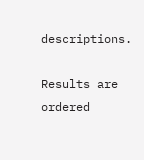descriptions.

Results are ordered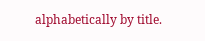alphabetically by title.